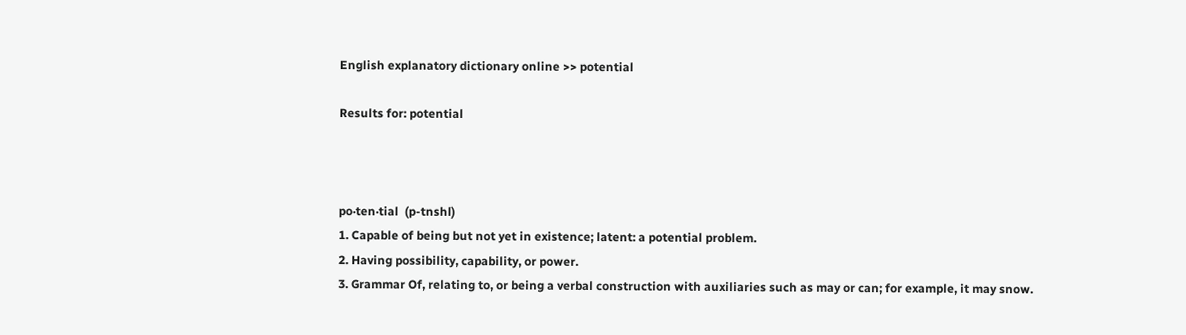English explanatory dictionary online >> potential

Results for: potential



po·ten·tial  (p-tnshl)
1. Capable of being but not yet in existence; latent: a potential problem.
2. Having possibility, capability, or power.
3. Grammar Of, relating to, or being a verbal construction with auxiliaries such as may or can; for example, it may snow.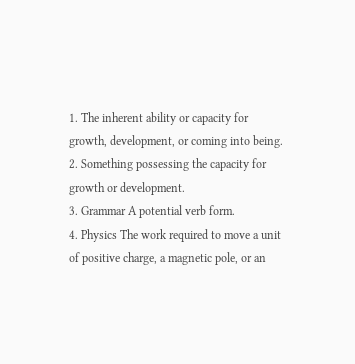1. The inherent ability or capacity for growth, development, or coming into being.
2. Something possessing the capacity for growth or development.
3. Grammar A potential verb form.
4. Physics The work required to move a unit of positive charge, a magnetic pole, or an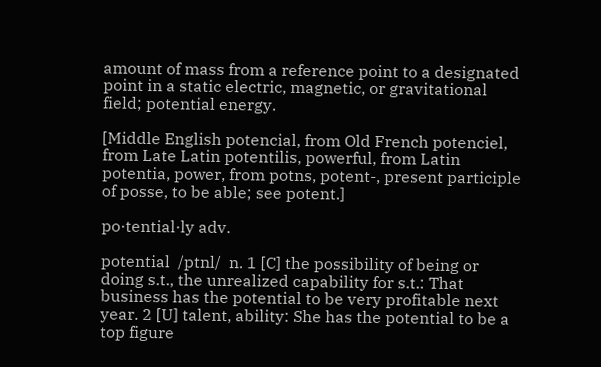amount of mass from a reference point to a designated point in a static electric, magnetic, or gravitational field; potential energy.

[Middle English potencial, from Old French potenciel, from Late Latin potentilis, powerful, from Latin potentia, power, from potns, potent-, present participle of posse, to be able; see potent.]

po·tential·ly adv.

potential  /ptnl/  n. 1 [C] the possibility of being or doing s.t., the unrealized capability for s.t.: That business has the potential to be very profitable next year. 2 [U] talent, ability: She has the potential to be a top figure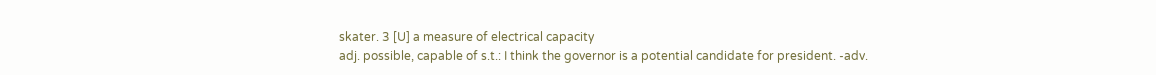skater. 3 [U] a measure of electrical capacity
adj. possible, capable of s.t.: I think the governor is a potential candidate for president. -adv.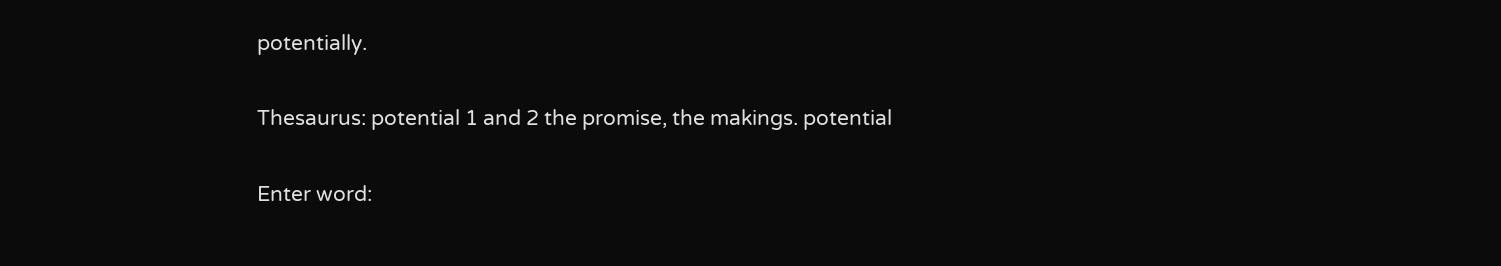potentially.

Thesaurus: potential 1 and 2 the promise, the makings. potential

Enter word: